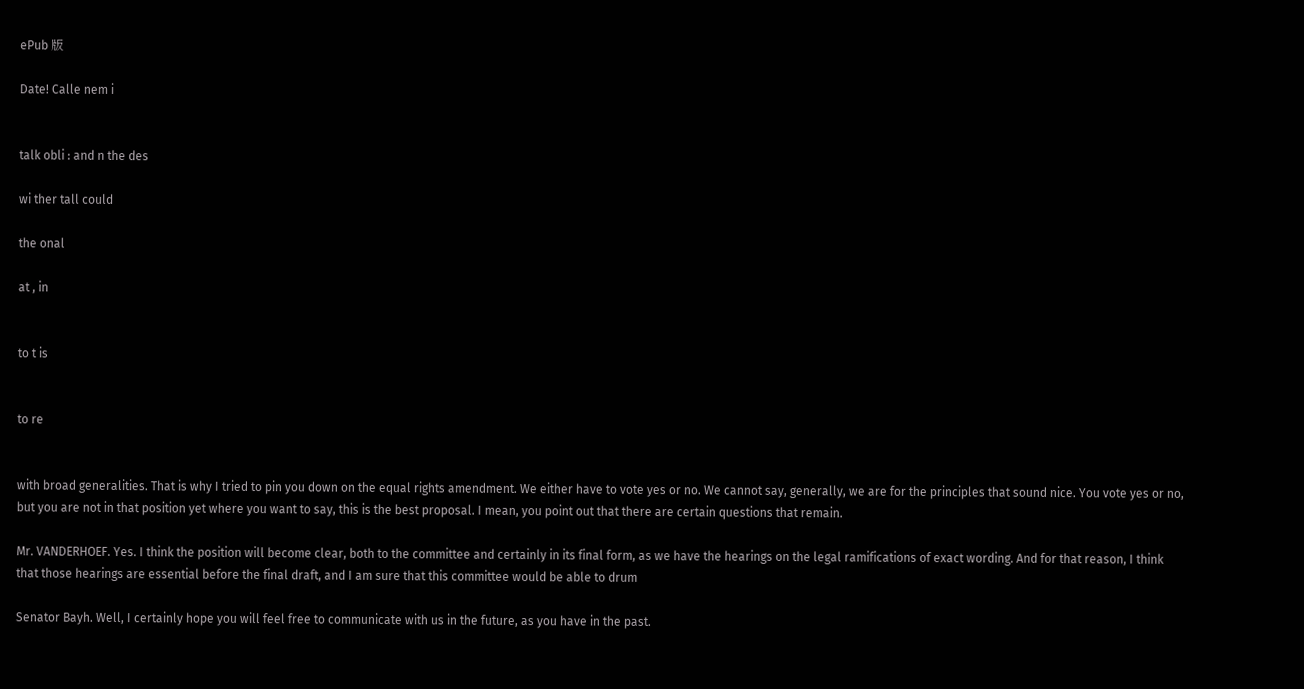ePub 版

Date! Calle nem i


talk obli : and n the des

wi ther tall could

the onal

at , in


to t is


to re


with broad generalities. That is why I tried to pin you down on the equal rights amendment. We either have to vote yes or no. We cannot say, generally, we are for the principles that sound nice. You vote yes or no, but you are not in that position yet where you want to say, this is the best proposal. I mean, you point out that there are certain questions that remain.

Mr. VANDERHOEF. Yes. I think the position will become clear, both to the committee and certainly in its final form, as we have the hearings on the legal ramifications of exact wording. And for that reason, I think that those hearings are essential before the final draft, and I am sure that this committee would be able to drum

Senator Bayh. Well, I certainly hope you will feel free to communicate with us in the future, as you have in the past.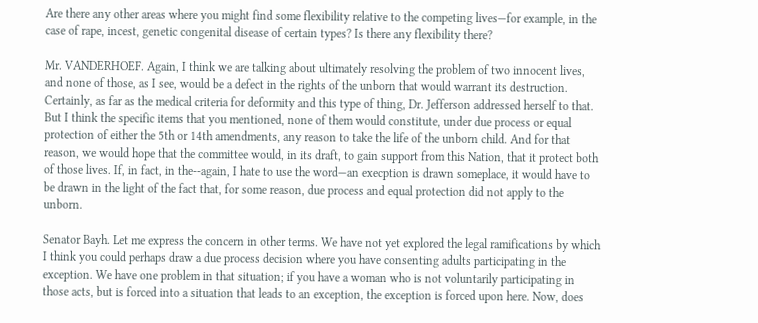Are there any other areas where you might find some flexibility relative to the competing lives—for example, in the case of rape, incest, genetic congenital disease of certain types? Is there any flexibility there?

Mr. VANDERHOEF. Again, I think we are talking about ultimately resolving the problem of two innocent lives, and none of those, as I see, would be a defect in the rights of the unborn that would warrant its destruction. Certainly, as far as the medical criteria for deformity and this type of thing, Dr. Jefferson addressed herself to that. But I think the specific items that you mentioned, none of them would constitute, under due process or equal protection of either the 5th or 14th amendments, any reason to take the life of the unborn child. And for that reason, we would hope that the committee would, in its draft, to gain support from this Nation, that it protect both of those lives. If, in fact, in the--again, I hate to use the word—an execption is drawn someplace, it would have to be drawn in the light of the fact that, for some reason, due process and equal protection did not apply to the unborn.

Senator Bayh. Let me express the concern in other terms. We have not yet explored the legal ramifications by which I think you could perhaps draw a due process decision where you have consenting adults participating in the exception. We have one problem in that situation; if you have a woman who is not voluntarily participating in those acts, but is forced into a situation that leads to an exception, the exception is forced upon here. Now, does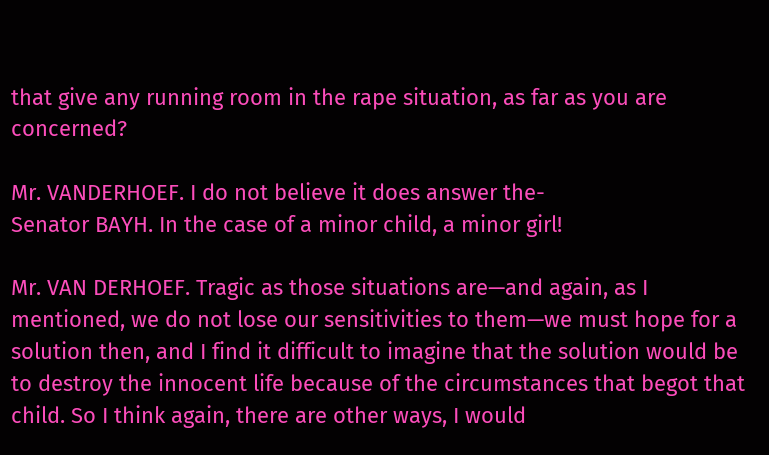that give any running room in the rape situation, as far as you are concerned?

Mr. VANDERHOEF. I do not believe it does answer the-
Senator BAYH. In the case of a minor child, a minor girl!

Mr. VAN DERHOEF. Tragic as those situations are—and again, as I mentioned, we do not lose our sensitivities to them—we must hope for a solution then, and I find it difficult to imagine that the solution would be to destroy the innocent life because of the circumstances that begot that child. So I think again, there are other ways, I would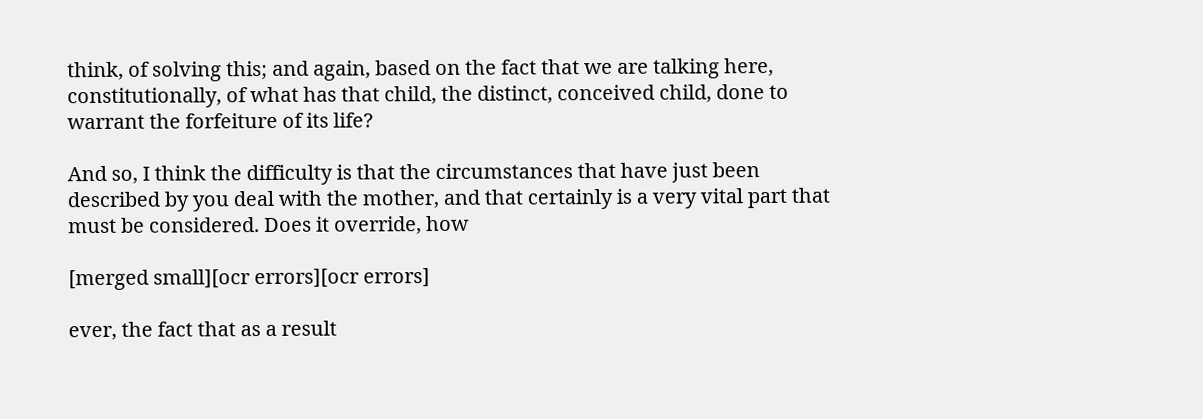think, of solving this; and again, based on the fact that we are talking here, constitutionally, of what has that child, the distinct, conceived child, done to warrant the forfeiture of its life?

And so, I think the difficulty is that the circumstances that have just been described by you deal with the mother, and that certainly is a very vital part that must be considered. Does it override, how

[merged small][ocr errors][ocr errors]

ever, the fact that as a result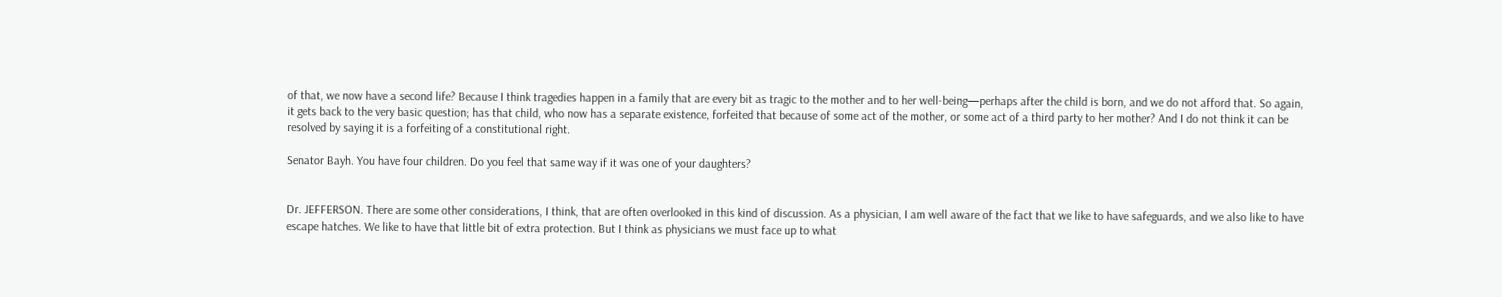of that, we now have a second life? Because I think tragedies happen in a family that are every bit as tragic to the mother and to her well-being—perhaps after the child is born, and we do not afford that. So again, it gets back to the very basic question; has that child, who now has a separate existence, forfeited that because of some act of the mother, or some act of a third party to her mother? And I do not think it can be resolved by saying it is a forfeiting of a constitutional right.

Senator Bayh. You have four children. Do you feel that same way if it was one of your daughters?


Dr. JEFFERSON. There are some other considerations, I think, that are often overlooked in this kind of discussion. As a physician, I am well aware of the fact that we like to have safeguards, and we also like to have escape hatches. We like to have that little bit of extra protection. But I think as physicians we must face up to what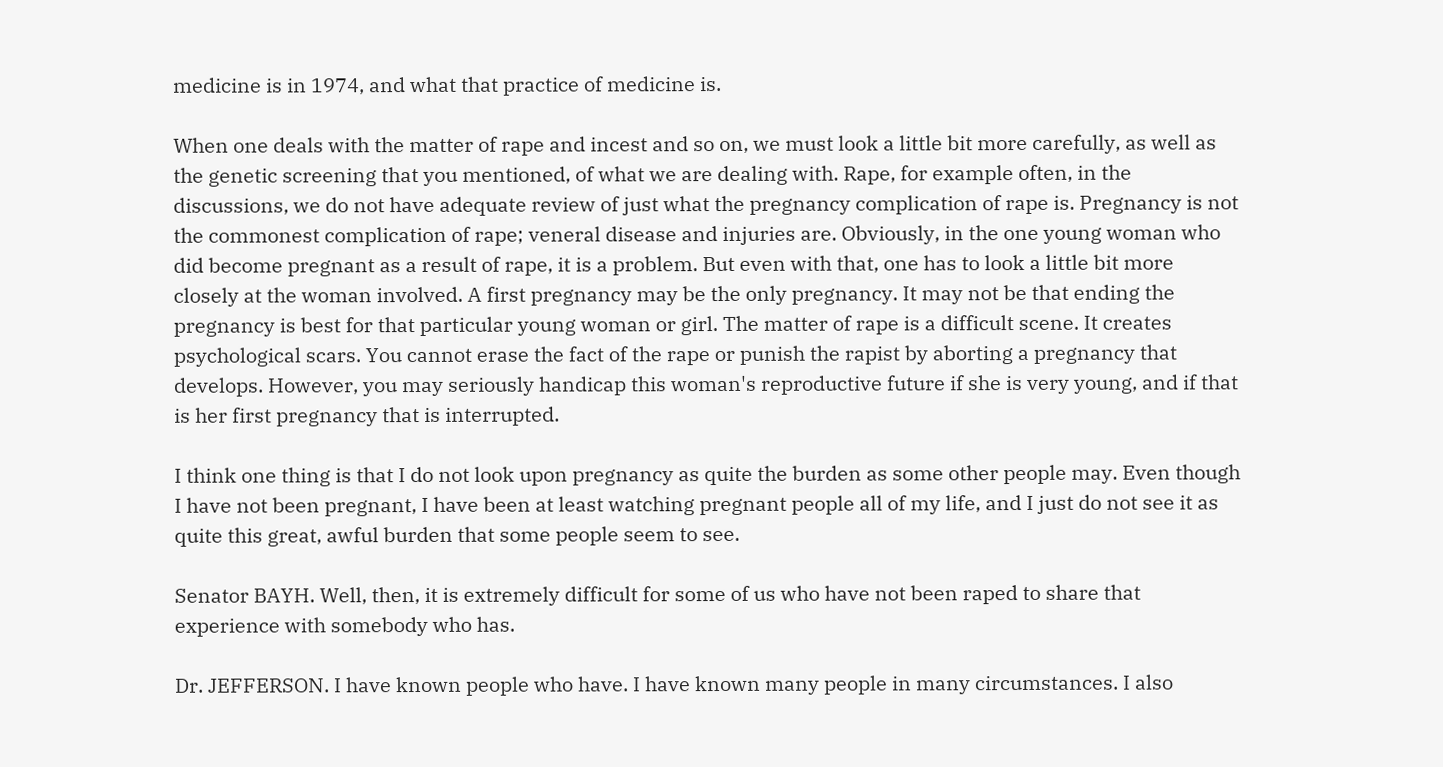medicine is in 1974, and what that practice of medicine is.

When one deals with the matter of rape and incest and so on, we must look a little bit more carefully, as well as the genetic screening that you mentioned, of what we are dealing with. Rape, for example often, in the discussions, we do not have adequate review of just what the pregnancy complication of rape is. Pregnancy is not the commonest complication of rape; veneral disease and injuries are. Obviously, in the one young woman who did become pregnant as a result of rape, it is a problem. But even with that, one has to look a little bit more closely at the woman involved. A first pregnancy may be the only pregnancy. It may not be that ending the pregnancy is best for that particular young woman or girl. The matter of rape is a difficult scene. It creates psychological scars. You cannot erase the fact of the rape or punish the rapist by aborting a pregnancy that develops. However, you may seriously handicap this woman's reproductive future if she is very young, and if that is her first pregnancy that is interrupted.

I think one thing is that I do not look upon pregnancy as quite the burden as some other people may. Even though I have not been pregnant, I have been at least watching pregnant people all of my life, and I just do not see it as quite this great, awful burden that some people seem to see.

Senator BAYH. Well, then, it is extremely difficult for some of us who have not been raped to share that experience with somebody who has.

Dr. JEFFERSON. I have known people who have. I have known many people in many circumstances. I also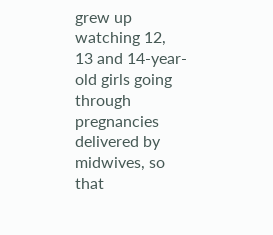grew up watching 12, 13 and 14-year-old girls going through pregnancies delivered by midwives, so that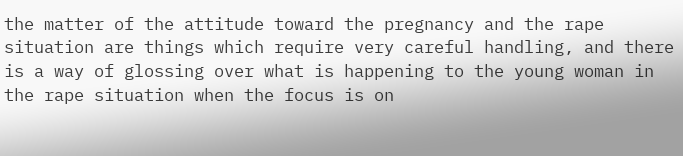the matter of the attitude toward the pregnancy and the rape situation are things which require very careful handling, and there is a way of glossing over what is happening to the young woman in the rape situation when the focus is on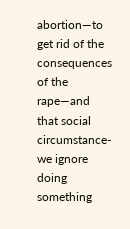abortion—to get rid of the consequences of the rape—and that social circumstance-we ignore doing something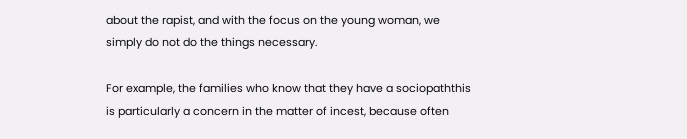about the rapist, and with the focus on the young woman, we simply do not do the things necessary.

For example, the families who know that they have a sociopaththis is particularly a concern in the matter of incest, because often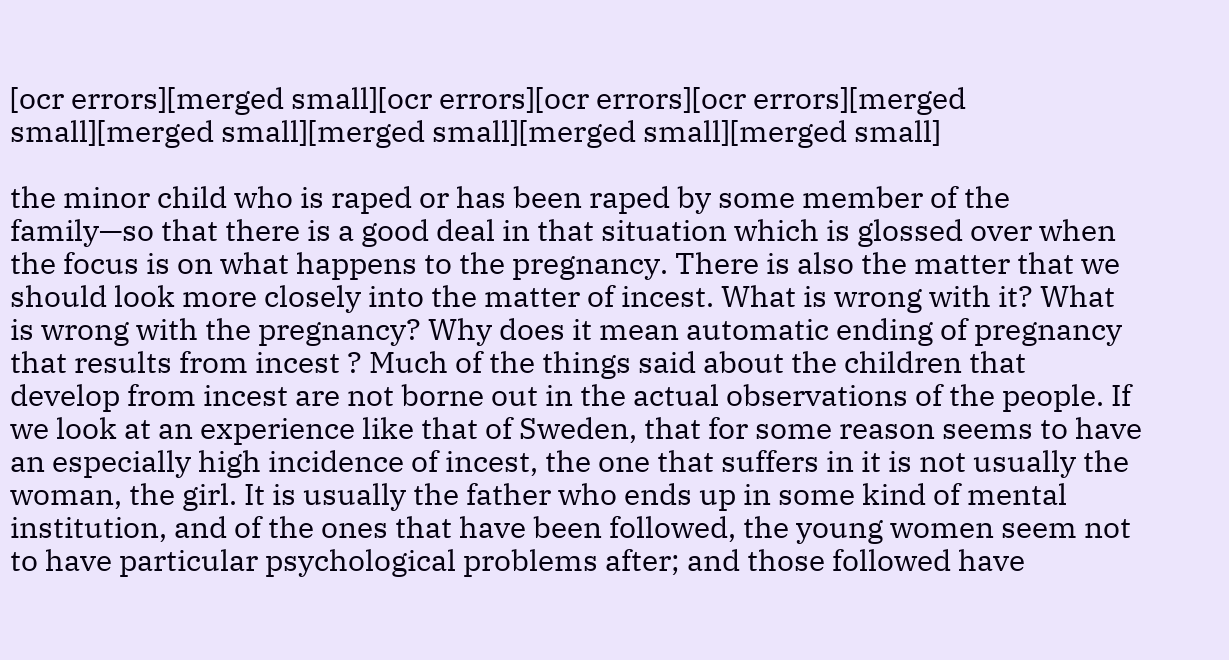[ocr errors][merged small][ocr errors][ocr errors][ocr errors][merged small][merged small][merged small][merged small][merged small]

the minor child who is raped or has been raped by some member of the family—so that there is a good deal in that situation which is glossed over when the focus is on what happens to the pregnancy. There is also the matter that we should look more closely into the matter of incest. What is wrong with it? What is wrong with the pregnancy? Why does it mean automatic ending of pregnancy that results from incest ? Much of the things said about the children that develop from incest are not borne out in the actual observations of the people. If we look at an experience like that of Sweden, that for some reason seems to have an especially high incidence of incest, the one that suffers in it is not usually the woman, the girl. It is usually the father who ends up in some kind of mental institution, and of the ones that have been followed, the young women seem not to have particular psychological problems after; and those followed have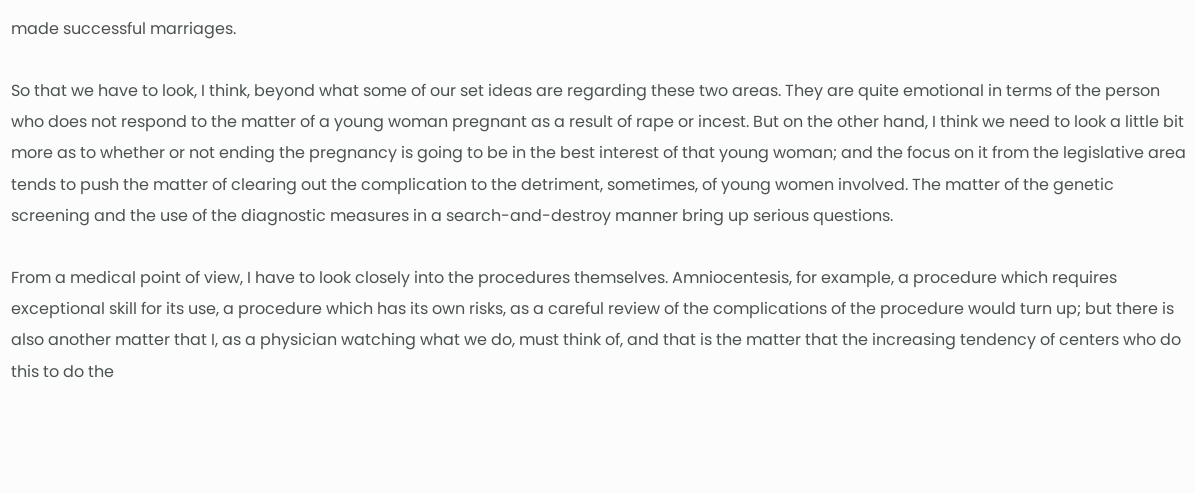made successful marriages.

So that we have to look, I think, beyond what some of our set ideas are regarding these two areas. They are quite emotional in terms of the person who does not respond to the matter of a young woman pregnant as a result of rape or incest. But on the other hand, I think we need to look a little bit more as to whether or not ending the pregnancy is going to be in the best interest of that young woman; and the focus on it from the legislative area tends to push the matter of clearing out the complication to the detriment, sometimes, of young women involved. The matter of the genetic screening and the use of the diagnostic measures in a search-and-destroy manner bring up serious questions.

From a medical point of view, I have to look closely into the procedures themselves. Amniocentesis, for example, a procedure which requires exceptional skill for its use, a procedure which has its own risks, as a careful review of the complications of the procedure would turn up; but there is also another matter that I, as a physician watching what we do, must think of, and that is the matter that the increasing tendency of centers who do this to do the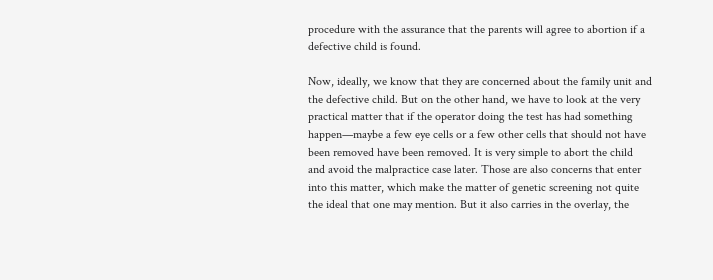procedure with the assurance that the parents will agree to abortion if a defective child is found.

Now, ideally, we know that they are concerned about the family unit and the defective child. But on the other hand, we have to look at the very practical matter that if the operator doing the test has had something happen—maybe a few eye cells or a few other cells that should not have been removed have been removed. It is very simple to abort the child and avoid the malpractice case later. Those are also concerns that enter into this matter, which make the matter of genetic screening not quite the ideal that one may mention. But it also carries in the overlay, the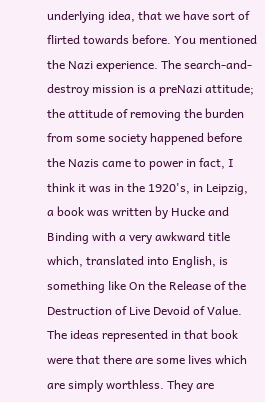underlying idea, that we have sort of flirted towards before. You mentioned the Nazi experience. The search-and-destroy mission is a preNazi attitude; the attitude of removing the burden from some society happened before the Nazis came to power in fact, I think it was in the 1920's, in Leipzig, a book was written by Hucke and Binding with a very awkward title which, translated into English, is something like On the Release of the Destruction of Live Devoid of Value. The ideas represented in that book were that there are some lives which are simply worthless. They are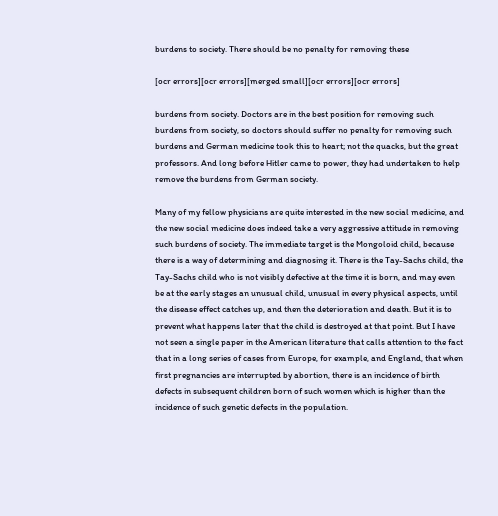burdens to society. There should be no penalty for removing these

[ocr errors][ocr errors][merged small][ocr errors][ocr errors]

burdens from society. Doctors are in the best position for removing such burdens from society, so doctors should suffer no penalty for removing such burdens and German medicine took this to heart; not the quacks, but the great professors. And long before Hitler came to power, they had undertaken to help remove the burdens from German society.

Many of my fellow physicians are quite interested in the new social medicine, and the new social medicine does indeed take a very aggressive attitude in removing such burdens of society. The immediate target is the Mongoloid child, because there is a way of determining and diagnosing it. There is the Tay-Sachs child, the Tay-Sachs child who is not visibly defective at the time it is born, and may even be at the early stages an unusual child, unusual in every physical aspects, until the disease effect catches up, and then the deterioration and death. But it is to prevent what happens later that the child is destroyed at that point. But I have not seen a single paper in the American literature that calls attention to the fact that in a long series of cases from Europe, for example, and England, that when first pregnancies are interrupted by abortion, there is an incidence of birth defects in subsequent children born of such women which is higher than the incidence of such genetic defects in the population.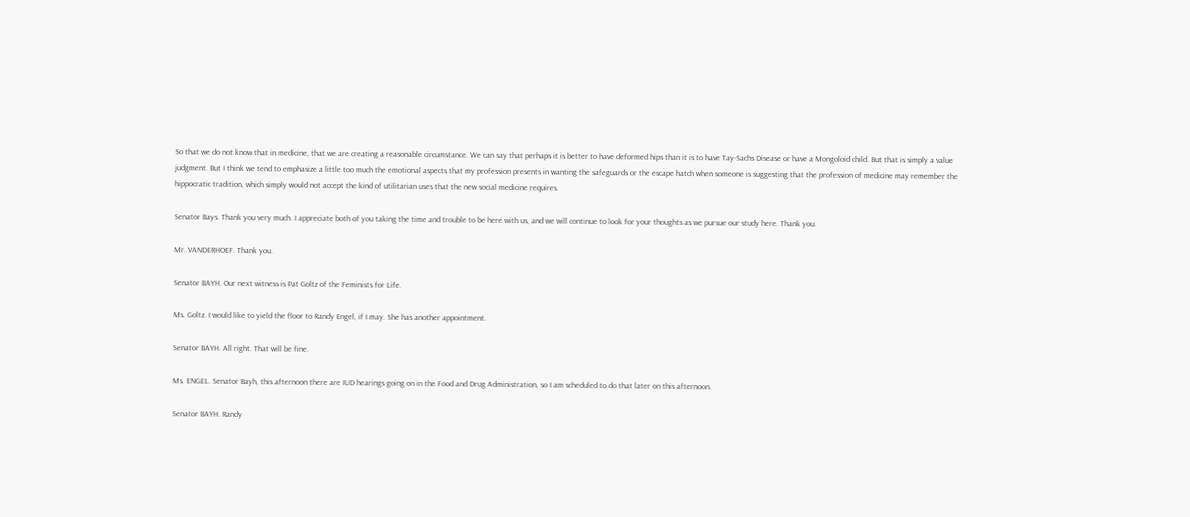So that we do not know that in medicine, that we are creating a reasonable circumstance. We can say that perhaps it is better to have deformed hips than it is to have Tay-Sachs Disease or have a Mongoloid child. But that is simply a value judgment. But I think we tend to emphasize a little too much the emotional aspects that my profession presents in wanting the safeguards or the escape hatch when someone is suggesting that the profession of medicine may remember the hippocratic tradition, which simply would not accept the kind of utilitarian uses that the new social medicine requires.

Senator Bays. Thank you very much. I appreciate both of you taking the time and trouble to be here with us, and we will continue to look for your thoughts as we pursue our study here. Thank you.

Mr. VANDERHOEF. Thank you.

Senator BAYH. Our next witness is Pat Goltz of the Feminists for Life.

Ms. Goltz. I would like to yield the floor to Randy Engel, if I may. She has another appointment.

Senator BAYH. All right. That will be fine.

Ms. ENGEL. Senator Bayh, this afternoon there are IUD hearings going on in the Food and Drug Administration, so I am scheduled to do that later on this afternoon.

Senator BAYH. Randy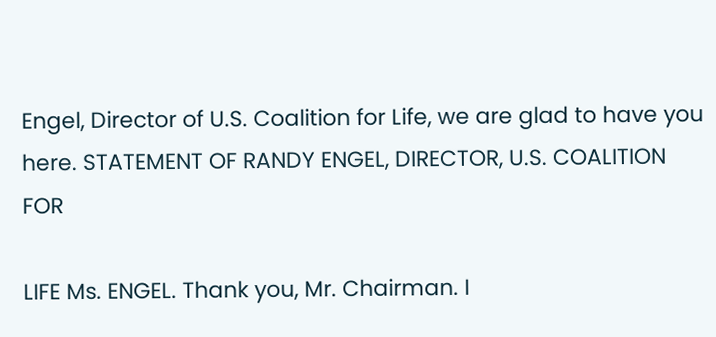Engel, Director of U.S. Coalition for Life, we are glad to have you here. STATEMENT OF RANDY ENGEL, DIRECTOR, U.S. COALITION FOR

LIFE Ms. ENGEL. Thank you, Mr. Chairman. I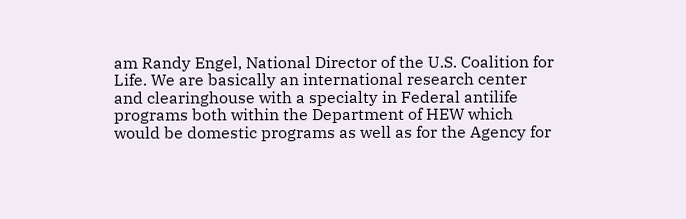am Randy Engel, National Director of the U.S. Coalition for Life. We are basically an international research center and clearinghouse with a specialty in Federal antilife programs both within the Department of HEW which would be domestic programs as well as for the Agency for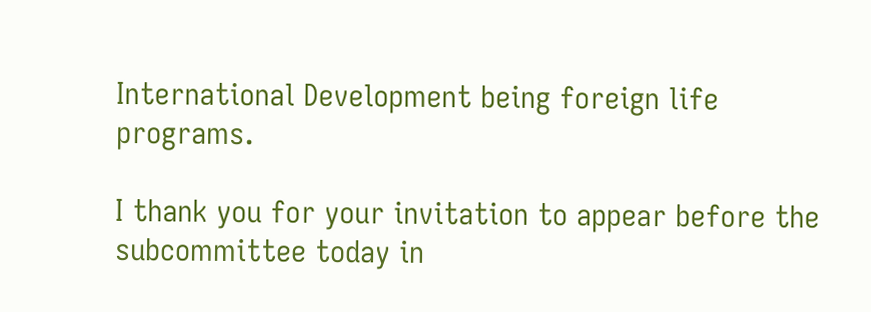International Development being foreign life programs.

I thank you for your invitation to appear before the subcommittee today in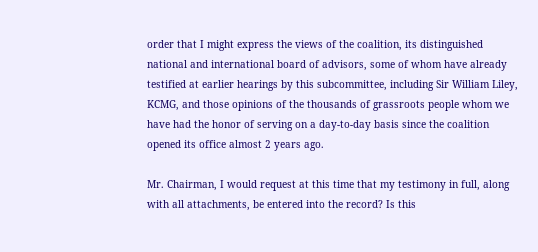order that I might express the views of the coalition, its distinguished national and international board of advisors, some of whom have already testified at earlier hearings by this subcommittee, including Sir William Liley, KCMG, and those opinions of the thousands of grassroots people whom we have had the honor of serving on a day-to-day basis since the coalition opened its office almost 2 years ago.

Mr. Chairman, I would request at this time that my testimony in full, along with all attachments, be entered into the record? Is this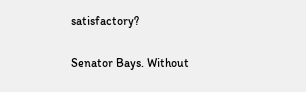satisfactory?

Senator Bays. Without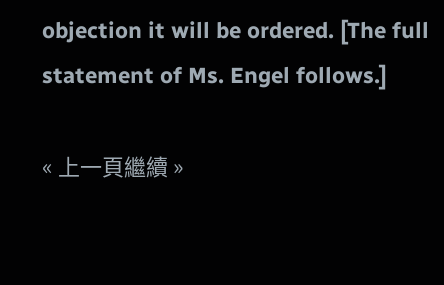objection it will be ordered. [The full statement of Ms. Engel follows.]

« 上一頁繼續 »